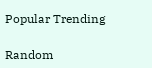Popular Trending

Random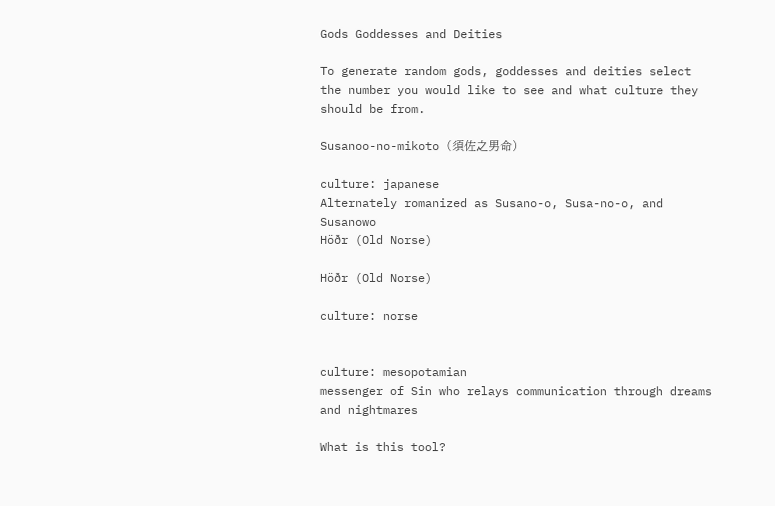Gods Goddesses and Deities

To generate random gods, goddesses and deities select the number you would like to see and what culture they should be from.

Susanoo-no-mikoto (須佐之男命)

culture: japanese
Alternately romanized as Susano-o, Susa-no-o, and Susanowo
Höðr (Old Norse)

Höðr (Old Norse)

culture: norse


culture: mesopotamian
messenger of Sin who relays communication through dreams and nightmares

What is this tool?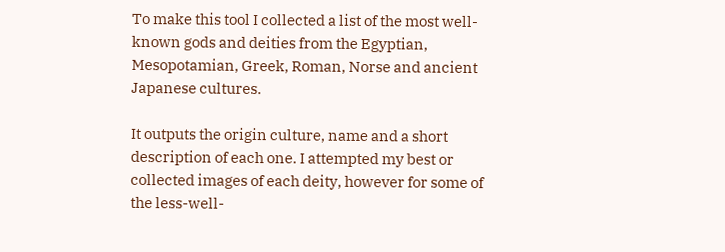To make this tool I collected a list of the most well-known gods and deities from the Egyptian, Mesopotamian, Greek, Roman, Norse and ancient Japanese cultures.

It outputs the origin culture, name and a short description of each one. I attempted my best or collected images of each deity, however for some of the less-well-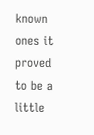known ones it proved to be a little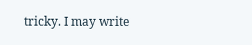tricky. I may write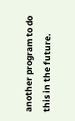another program to do this in the future.